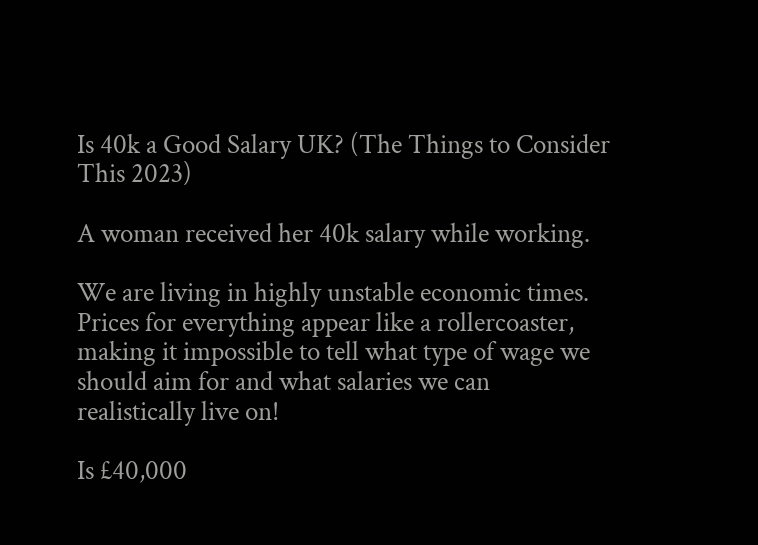Is 40k a Good Salary UK? (The Things to Consider This 2023)

A woman received her 40k salary while working.

We are living in highly unstable economic times. Prices for everything appear like a rollercoaster, making it impossible to tell what type of wage we should aim for and what salaries we can realistically live on!

Is £40,000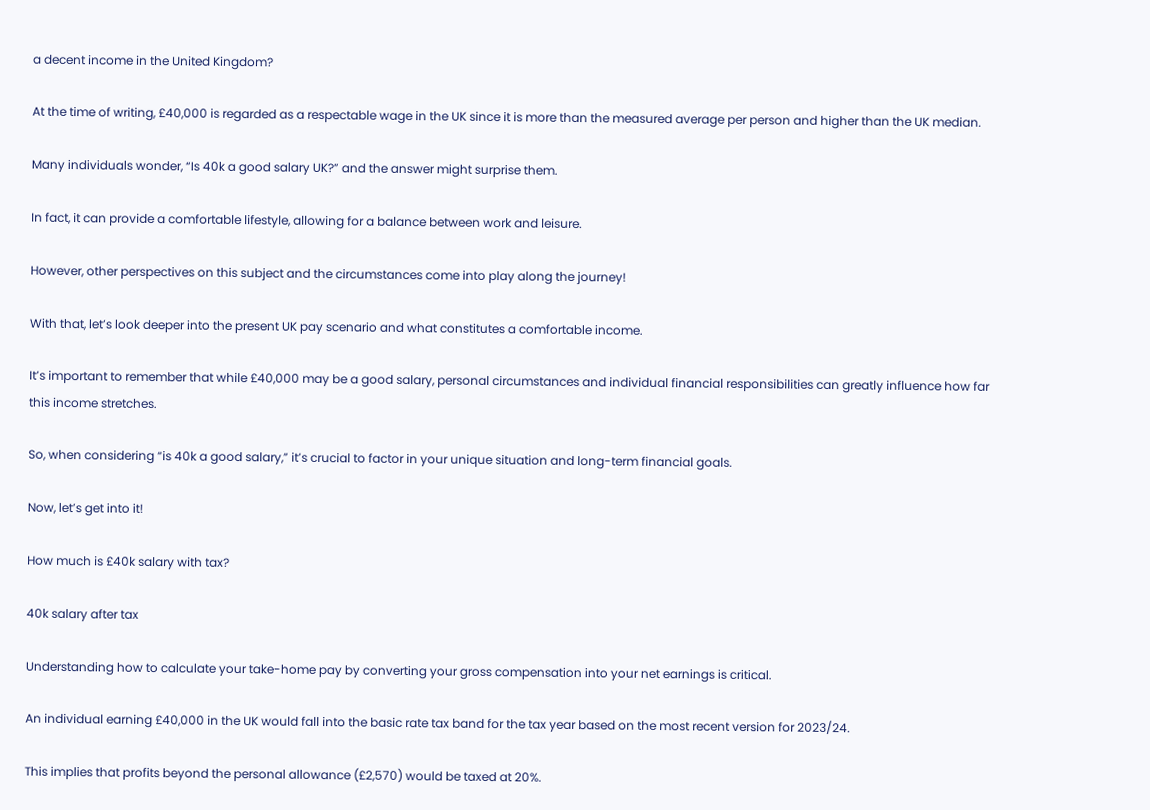a decent income in the United Kingdom?

At the time of writing, £40,000 is regarded as a respectable wage in the UK since it is more than the measured average per person and higher than the UK median.

Many individuals wonder, “Is 40k a good salary UK?” and the answer might surprise them.

In fact, it can provide a comfortable lifestyle, allowing for a balance between work and leisure.

However, other perspectives on this subject and the circumstances come into play along the journey!

With that, let’s look deeper into the present UK pay scenario and what constitutes a comfortable income.

It’s important to remember that while £40,000 may be a good salary, personal circumstances and individual financial responsibilities can greatly influence how far this income stretches.

So, when considering “is 40k a good salary,” it’s crucial to factor in your unique situation and long-term financial goals.

Now, let’s get into it!

How much is £40k salary with tax?

40k salary after tax

Understanding how to calculate your take-home pay by converting your gross compensation into your net earnings is critical.

An individual earning £40,000 in the UK would fall into the basic rate tax band for the tax year based on the most recent version for 2023/24.

This implies that profits beyond the personal allowance (£2,570) would be taxed at 20%.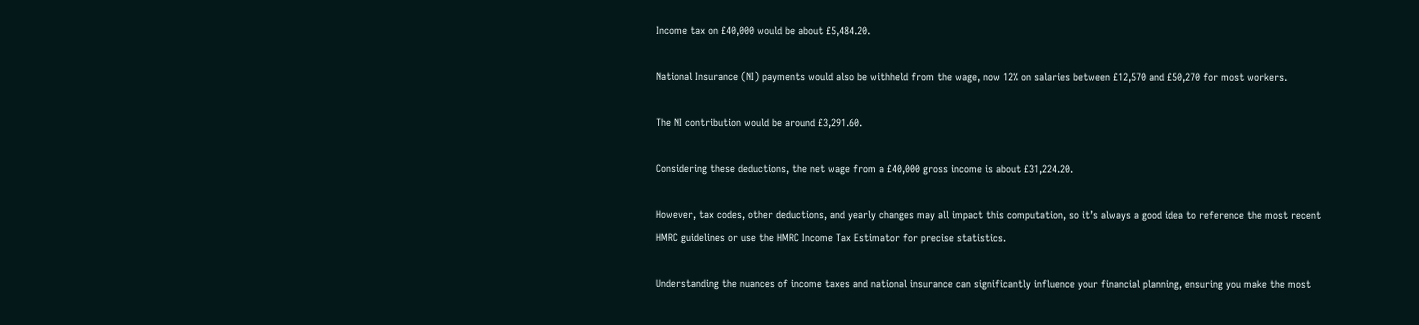Income tax on £40,000 would be about £5,484.20.

National Insurance (NI) payments would also be withheld from the wage, now 12% on salaries between £12,570 and £50,270 for most workers.

The NI contribution would be around £3,291.60.

Considering these deductions, the net wage from a £40,000 gross income is about £31,224.20.

However, tax codes, other deductions, and yearly changes may all impact this computation, so it’s always a good idea to reference the most recent HMRC guidelines or use the HMRC Income Tax Estimator for precise statistics.

Understanding the nuances of income taxes and national insurance can significantly influence your financial planning, ensuring you make the most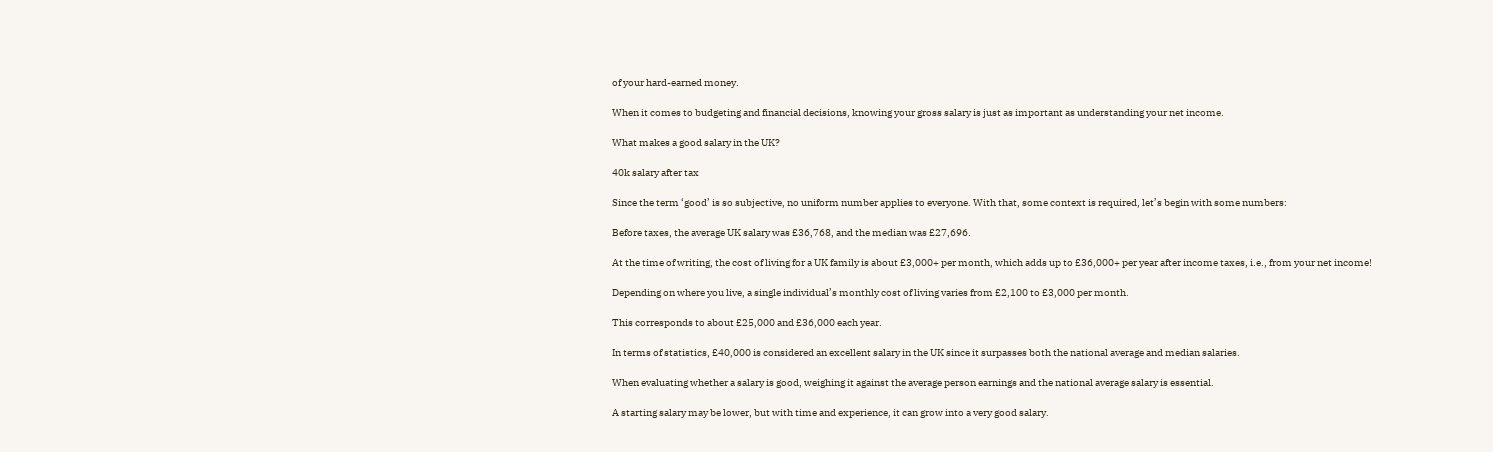of your hard-earned money.

When it comes to budgeting and financial decisions, knowing your gross salary is just as important as understanding your net income.

What makes a good salary in the UK?

40k salary after tax

Since the term ‘good’ is so subjective, no uniform number applies to everyone. With that, some context is required, let’s begin with some numbers:

Before taxes, the average UK salary was £36,768, and the median was £27,696.

At the time of writing, the cost of living for a UK family is about £3,000+ per month, which adds up to £36,000+ per year after income taxes, i.e., from your net income!

Depending on where you live, a single individual’s monthly cost of living varies from £2,100 to £3,000 per month.

This corresponds to about £25,000 and £36,000 each year.

In terms of statistics, £40,000 is considered an excellent salary in the UK since it surpasses both the national average and median salaries.

When evaluating whether a salary is good, weighing it against the average person earnings and the national average salary is essential.

A starting salary may be lower, but with time and experience, it can grow into a very good salary.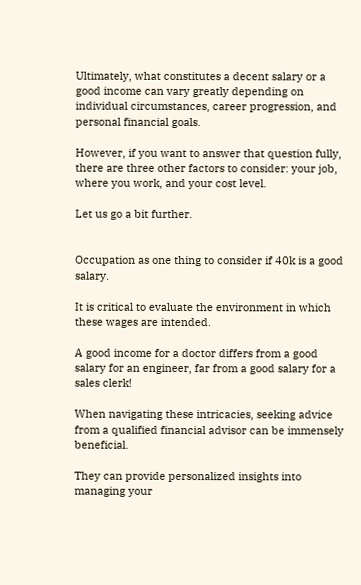Ultimately, what constitutes a decent salary or a good income can vary greatly depending on individual circumstances, career progression, and personal financial goals.

However, if you want to answer that question fully, there are three other factors to consider: your job, where you work, and your cost level.

Let us go a bit further.


Occupation as one thing to consider if 40k is a good salary.

It is critical to evaluate the environment in which these wages are intended.

A good income for a doctor differs from a good salary for an engineer, far from a good salary for a sales clerk!

When navigating these intricacies, seeking advice from a qualified financial advisor can be immensely beneficial.

They can provide personalized insights into managing your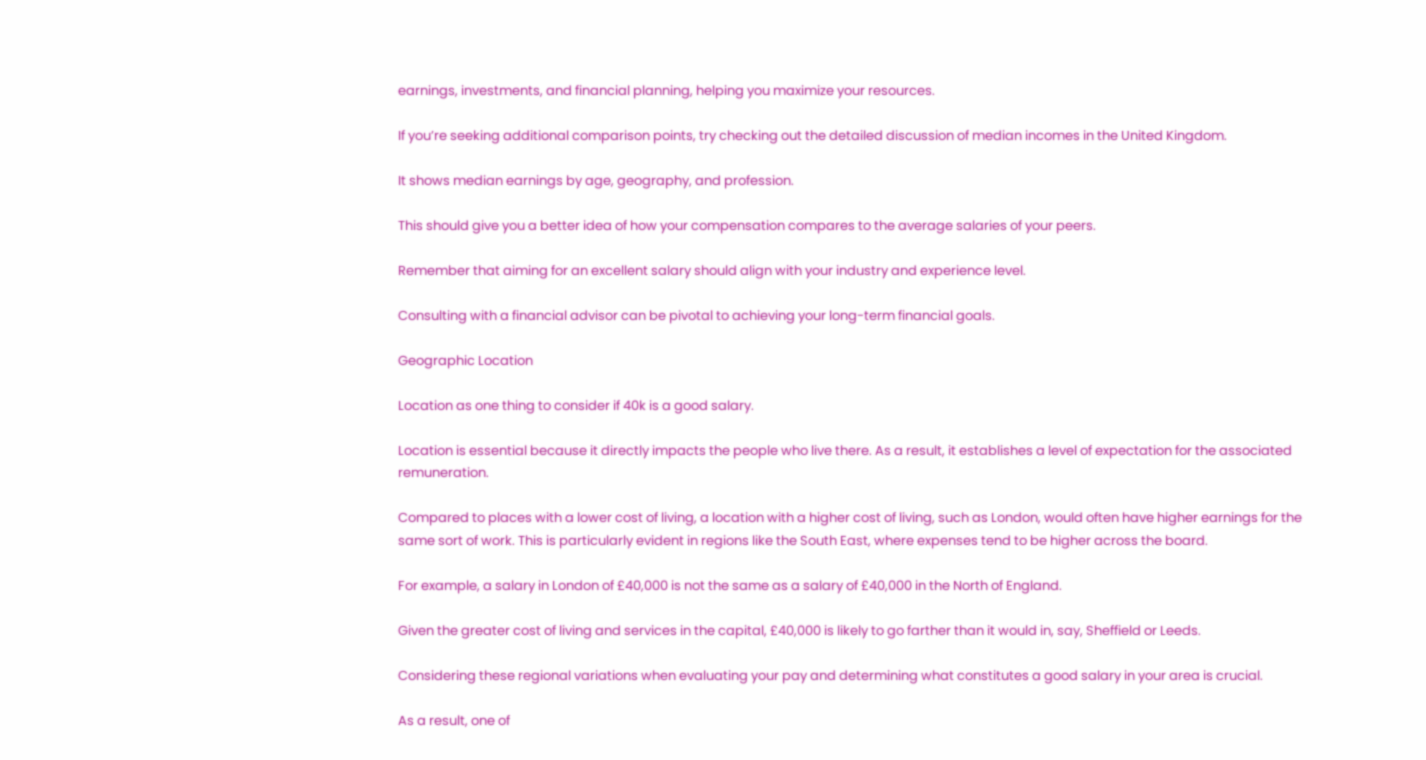earnings, investments, and financial planning, helping you maximize your resources.

If you’re seeking additional comparison points, try checking out the detailed discussion of median incomes in the United Kingdom.

It shows median earnings by age, geography, and profession.

This should give you a better idea of how your compensation compares to the average salaries of your peers.

Remember that aiming for an excellent salary should align with your industry and experience level.

Consulting with a financial advisor can be pivotal to achieving your long-term financial goals.

Geographic Location

Location as one thing to consider if 40k is a good salary.

Location is essential because it directly impacts the people who live there. As a result, it establishes a level of expectation for the associated remuneration.

Compared to places with a lower cost of living, a location with a higher cost of living, such as London, would often have higher earnings for the same sort of work. This is particularly evident in regions like the South East, where expenses tend to be higher across the board.

For example, a salary in London of £40,000 is not the same as a salary of £40,000 in the North of England.

Given the greater cost of living and services in the capital, £40,000 is likely to go farther than it would in, say, Sheffield or Leeds.

Considering these regional variations when evaluating your pay and determining what constitutes a good salary in your area is crucial.

As a result, one of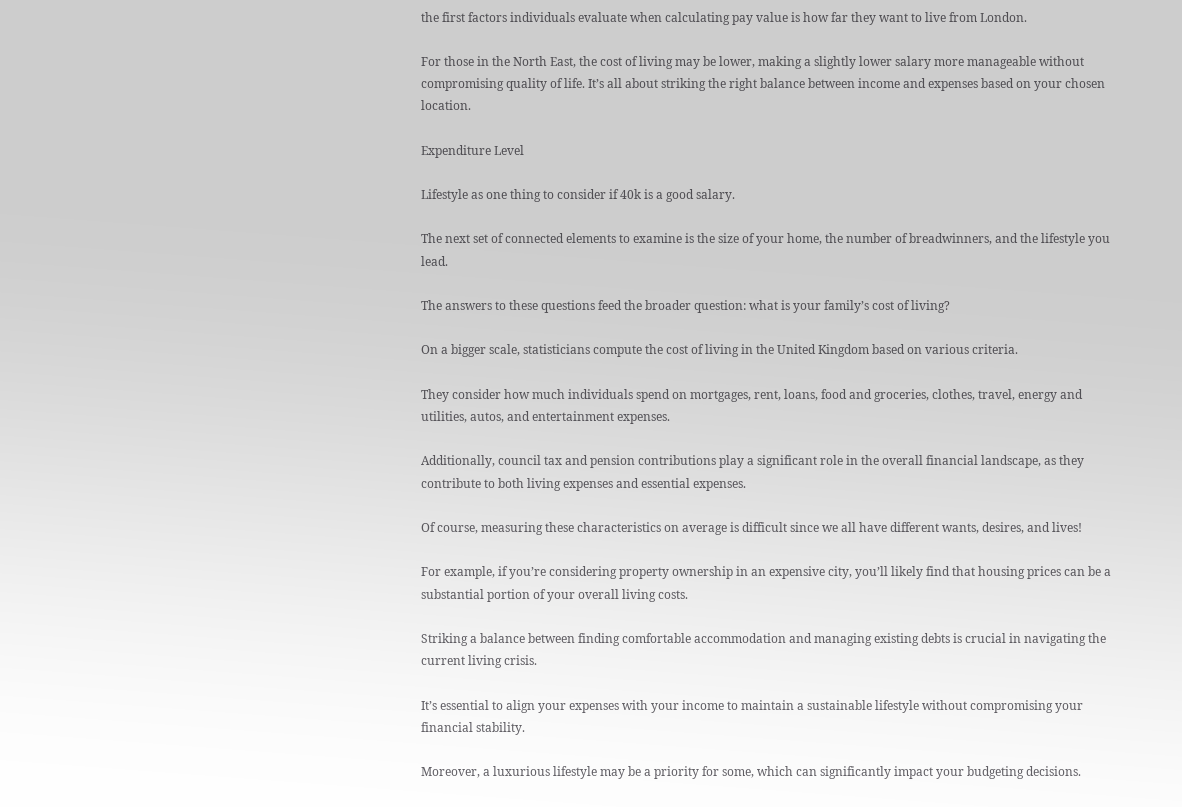the first factors individuals evaluate when calculating pay value is how far they want to live from London.

For those in the North East, the cost of living may be lower, making a slightly lower salary more manageable without compromising quality of life. It’s all about striking the right balance between income and expenses based on your chosen location.

Expenditure Level

Lifestyle as one thing to consider if 40k is a good salary.

The next set of connected elements to examine is the size of your home, the number of breadwinners, and the lifestyle you lead.

The answers to these questions feed the broader question: what is your family’s cost of living?

On a bigger scale, statisticians compute the cost of living in the United Kingdom based on various criteria.

They consider how much individuals spend on mortgages, rent, loans, food and groceries, clothes, travel, energy and utilities, autos, and entertainment expenses.

Additionally, council tax and pension contributions play a significant role in the overall financial landscape, as they contribute to both living expenses and essential expenses.

Of course, measuring these characteristics on average is difficult since we all have different wants, desires, and lives!

For example, if you’re considering property ownership in an expensive city, you’ll likely find that housing prices can be a substantial portion of your overall living costs.

Striking a balance between finding comfortable accommodation and managing existing debts is crucial in navigating the current living crisis.

It’s essential to align your expenses with your income to maintain a sustainable lifestyle without compromising your financial stability.

Moreover, a luxurious lifestyle may be a priority for some, which can significantly impact your budgeting decisions.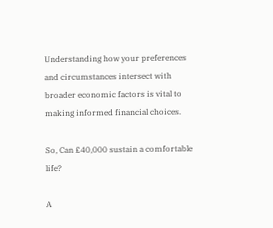Understanding how your preferences and circumstances intersect with broader economic factors is vital to making informed financial choices.

So, Can £40,000 sustain a comfortable life?

A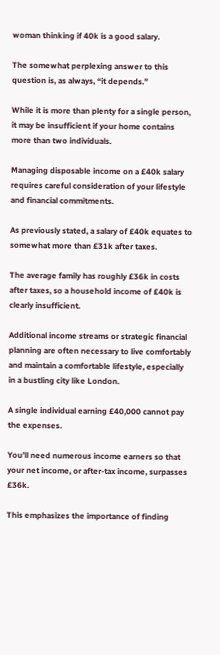woman thinking if 40k is a good salary.

The somewhat perplexing answer to this question is, as always, “it depends.”

While it is more than plenty for a single person, it may be insufficient if your home contains more than two individuals.

Managing disposable income on a £40k salary requires careful consideration of your lifestyle and financial commitments.

As previously stated, a salary of £40k equates to somewhat more than £31k after taxes.

The average family has roughly £36k in costs after taxes, so a household income of £40k is clearly insufficient.

Additional income streams or strategic financial planning are often necessary to live comfortably and maintain a comfortable lifestyle, especially in a bustling city like London.

A single individual earning £40,000 cannot pay the expenses.

You’ll need numerous income earners so that your net income, or after-tax income, surpasses £36k.

This emphasizes the importance of finding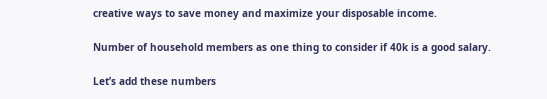creative ways to save money and maximize your disposable income.

Number of household members as one thing to consider if 40k is a good salary.

Let’s add these numbers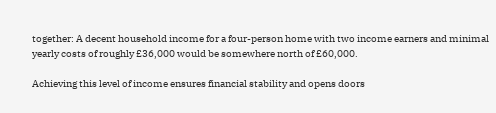together: A decent household income for a four-person home with two income earners and minimal yearly costs of roughly £36,000 would be somewhere north of £60,000.

Achieving this level of income ensures financial stability and opens doors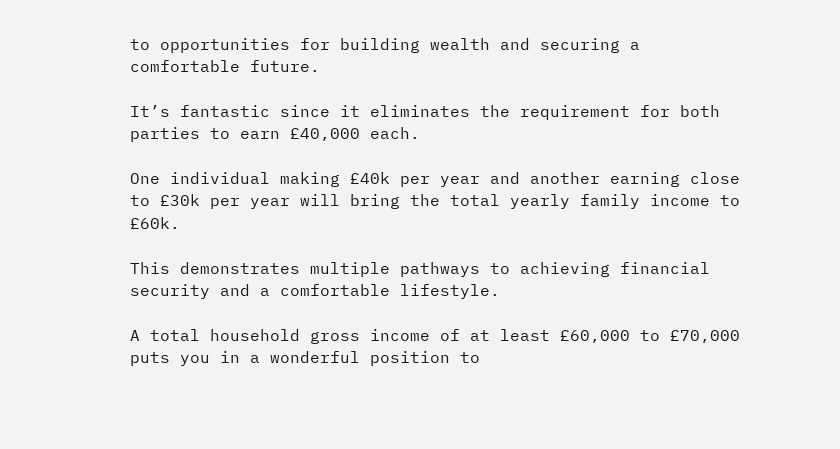to opportunities for building wealth and securing a comfortable future.

It’s fantastic since it eliminates the requirement for both parties to earn £40,000 each.

One individual making £40k per year and another earning close to £30k per year will bring the total yearly family income to £60k.

This demonstrates multiple pathways to achieving financial security and a comfortable lifestyle.

A total household gross income of at least £60,000 to £70,000 puts you in a wonderful position to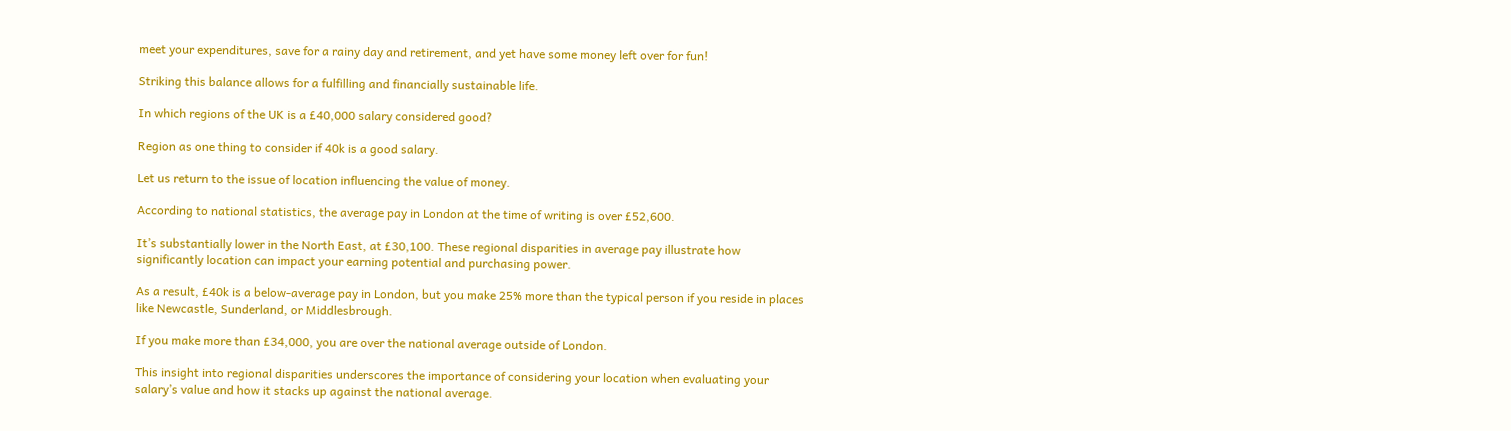meet your expenditures, save for a rainy day and retirement, and yet have some money left over for fun!

Striking this balance allows for a fulfilling and financially sustainable life.

In which regions of the UK is a £40,000 salary considered good?

Region as one thing to consider if 40k is a good salary.

Let us return to the issue of location influencing the value of money.

According to national statistics, the average pay in London at the time of writing is over £52,600.

It’s substantially lower in the North East, at £30,100. These regional disparities in average pay illustrate how significantly location can impact your earning potential and purchasing power.

As a result, £40k is a below-average pay in London, but you make 25% more than the typical person if you reside in places like Newcastle, Sunderland, or Middlesbrough.

If you make more than £34,000, you are over the national average outside of London.

This insight into regional disparities underscores the importance of considering your location when evaluating your salary’s value and how it stacks up against the national average.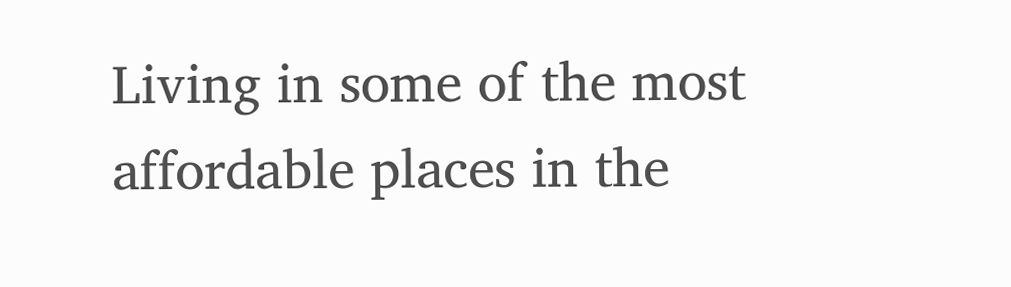Living in some of the most affordable places in the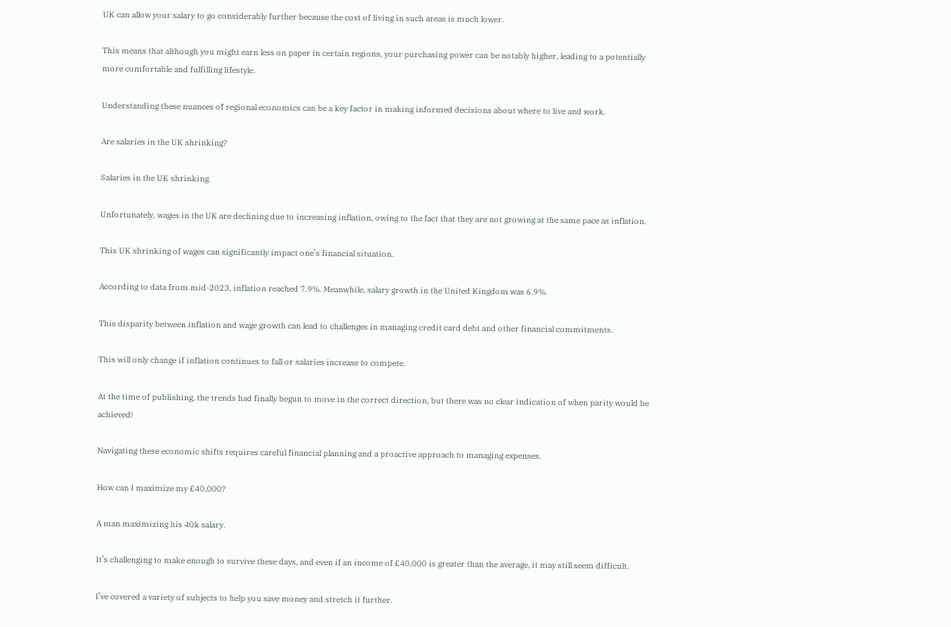UK can allow your salary to go considerably further because the cost of living in such areas is much lower.

This means that although you might earn less on paper in certain regions, your purchasing power can be notably higher, leading to a potentially more comfortable and fulfilling lifestyle.

Understanding these nuances of regional economics can be a key factor in making informed decisions about where to live and work.

Are salaries in the UK shrinking?

Salaries in the UK shrinking.

Unfortunately, wages in the UK are declining due to increasing inflation, owing to the fact that they are not growing at the same pace as inflation.

This UK shrinking of wages can significantly impact one’s financial situation.

According to data from mid-2023, inflation reached 7.9%. Meanwhile, salary growth in the United Kingdom was 6.9%.

This disparity between inflation and wage growth can lead to challenges in managing credit card debt and other financial commitments.

This will only change if inflation continues to fall or salaries increase to compete.

At the time of publishing, the trends had finally begun to move in the correct direction, but there was no clear indication of when parity would be achieved!

Navigating these economic shifts requires careful financial planning and a proactive approach to managing expenses.

How can I maximize my £40,000?

A man maximizing his 40k salary.

It’s challenging to make enough to survive these days, and even if an income of £40,000 is greater than the average, it may still seem difficult.

I’ve covered a variety of subjects to help you save money and stretch it further.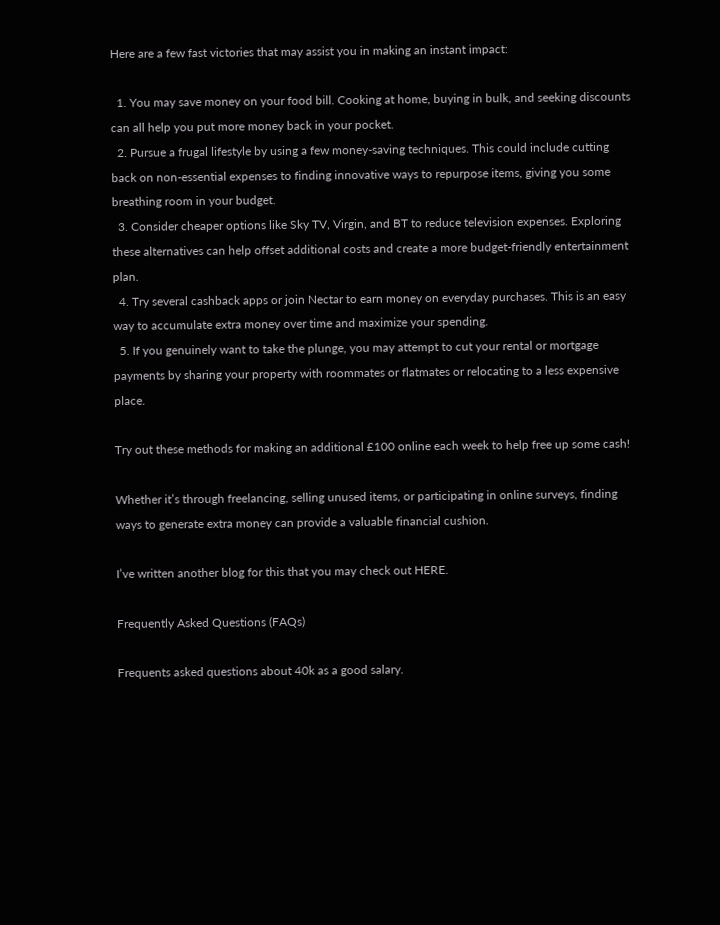Here are a few fast victories that may assist you in making an instant impact:

  1. You may save money on your food bill. Cooking at home, buying in bulk, and seeking discounts can all help you put more money back in your pocket.
  2. Pursue a frugal lifestyle by using a few money-saving techniques. This could include cutting back on non-essential expenses to finding innovative ways to repurpose items, giving you some breathing room in your budget.
  3. Consider cheaper options like Sky TV, Virgin, and BT to reduce television expenses. Exploring these alternatives can help offset additional costs and create a more budget-friendly entertainment plan.
  4. Try several cashback apps or join Nectar to earn money on everyday purchases. This is an easy way to accumulate extra money over time and maximize your spending.
  5. If you genuinely want to take the plunge, you may attempt to cut your rental or mortgage payments by sharing your property with roommates or flatmates or relocating to a less expensive place.

Try out these methods for making an additional £100 online each week to help free up some cash!

Whether it’s through freelancing, selling unused items, or participating in online surveys, finding ways to generate extra money can provide a valuable financial cushion.

I’ve written another blog for this that you may check out HERE.

Frequently Asked Questions (FAQs)

Frequents asked questions about 40k as a good salary.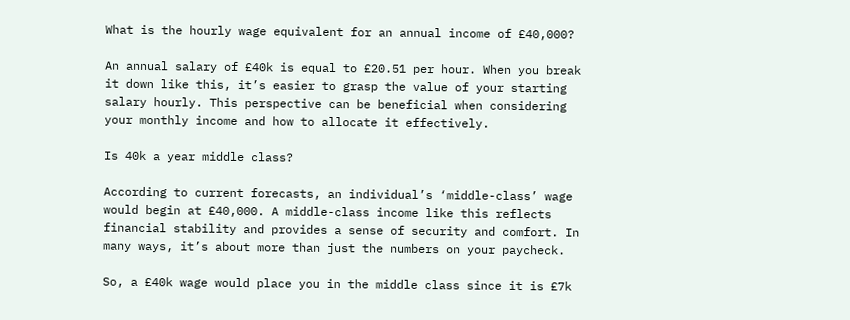What is the hourly wage equivalent for an annual income of £40,000?

An annual salary of £40k is equal to £20.51 per hour. When you break it down like this, it’s easier to grasp the value of your starting salary hourly. This perspective can be beneficial when considering your monthly income and how to allocate it effectively.

Is 40k a year middle class?

According to current forecasts, an individual’s ‘middle-class’ wage would begin at £40,000. A middle-class income like this reflects financial stability and provides a sense of security and comfort. In many ways, it’s about more than just the numbers on your paycheck.

So, a £40k wage would place you in the middle class since it is £7k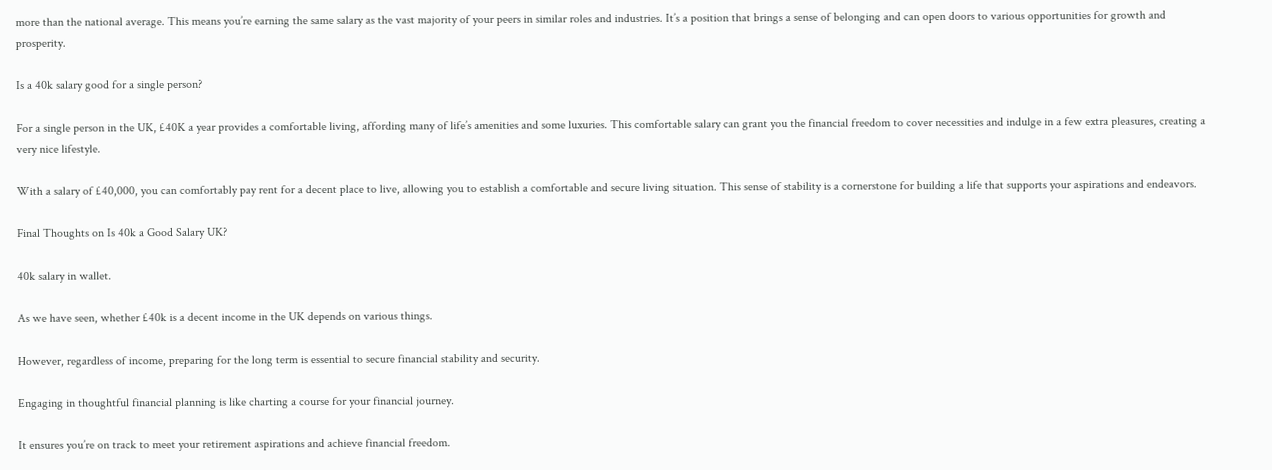more than the national average. This means you’re earning the same salary as the vast majority of your peers in similar roles and industries. It’s a position that brings a sense of belonging and can open doors to various opportunities for growth and prosperity.

Is a 40k salary good for a single person?

For a single person in the UK, £40K a year provides a comfortable living, affording many of life’s amenities and some luxuries. This comfortable salary can grant you the financial freedom to cover necessities and indulge in a few extra pleasures, creating a very nice lifestyle.

With a salary of £40,000, you can comfortably pay rent for a decent place to live, allowing you to establish a comfortable and secure living situation. This sense of stability is a cornerstone for building a life that supports your aspirations and endeavors.

Final Thoughts on Is 40k a Good Salary UK?

40k salary in wallet.

As we have seen, whether £40k is a decent income in the UK depends on various things.

However, regardless of income, preparing for the long term is essential to secure financial stability and security.

Engaging in thoughtful financial planning is like charting a course for your financial journey.

It ensures you’re on track to meet your retirement aspirations and achieve financial freedom.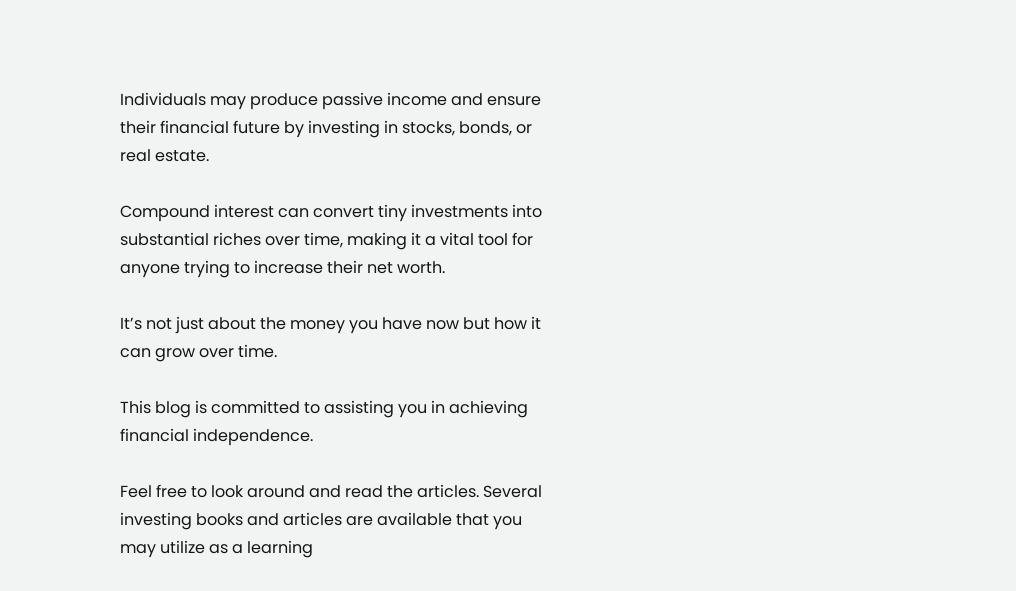Individuals may produce passive income and ensure their financial future by investing in stocks, bonds, or real estate.

Compound interest can convert tiny investments into substantial riches over time, making it a vital tool for anyone trying to increase their net worth.

It’s not just about the money you have now but how it can grow over time.

This blog is committed to assisting you in achieving financial independence.

Feel free to look around and read the articles. Several investing books and articles are available that you may utilize as a learning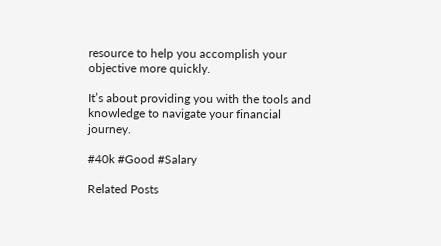resource to help you accomplish your objective more quickly.

It’s about providing you with the tools and knowledge to navigate your financial journey.

#40k #Good #Salary

Related Posts